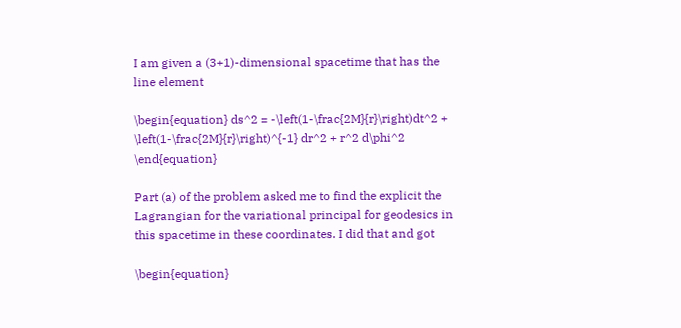I am given a (3+1)-dimensional spacetime that has the line element

\begin{equation} ds^2 = -\left(1-\frac{2M}{r}\right)dt^2 + \left(1-\frac{2M}{r}\right)^{-1} dr^2 + r^2 d\phi^2 \end{equation}

Part (a) of the problem asked me to find the explicit the Lagrangian for the variational principal for geodesics in this spacetime in these coordinates. I did that and got

\begin{equation}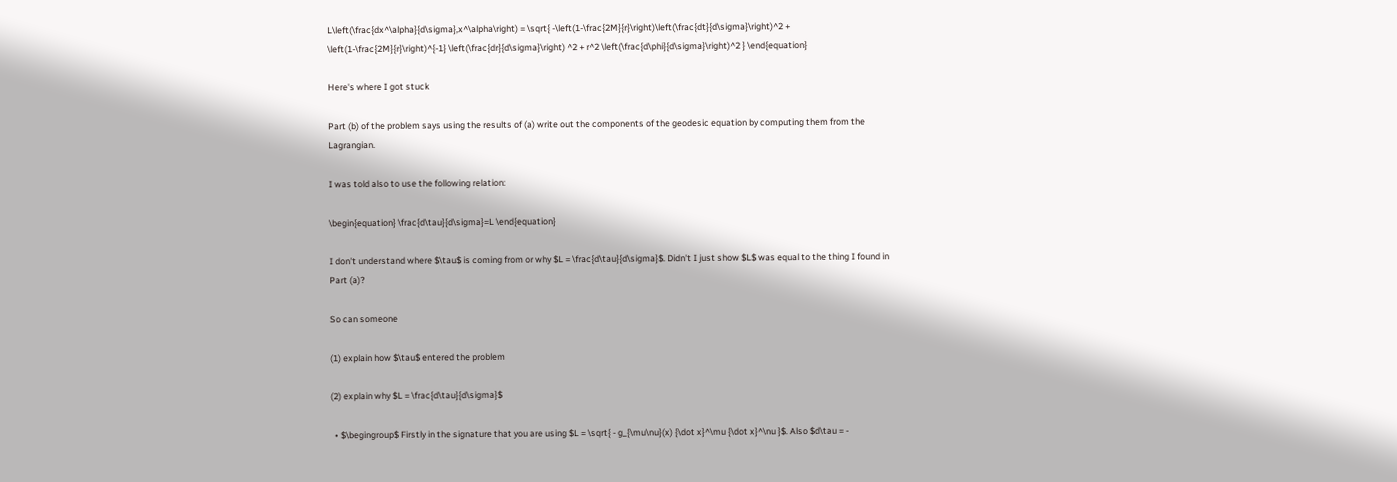L\left(\frac{dx^\alpha}{d\sigma},x^\alpha\right) = \sqrt{ -\left(1-\frac{2M}{r}\right)\left(\frac{dt}{d\sigma}\right)^2 + \left(1-\frac{2M}{r}\right)^{-1} \left(\frac{dr}{d\sigma}\right) ^2 + r^2 \left(\frac{d\phi}{d\sigma}\right)^2 } \end{equation}

Here's where I got stuck

Part (b) of the problem says using the results of (a) write out the components of the geodesic equation by computing them from the Lagrangian.

I was told also to use the following relation:

\begin{equation} \frac{d\tau}{d\sigma}=L \end{equation}

I don't understand where $\tau$ is coming from or why $L = \frac{d\tau}{d\sigma}$. Didn't I just show $L$ was equal to the thing I found in Part (a)?

So can someone

(1) explain how $\tau$ entered the problem

(2) explain why $L = \frac{d\tau}{d\sigma}$

  • $\begingroup$ Firstly in the signature that you are using $L = \sqrt{ - g_{\mu\nu}(x) {\dot x}^\mu {\dot x}^\nu }$. Also $d\tau = -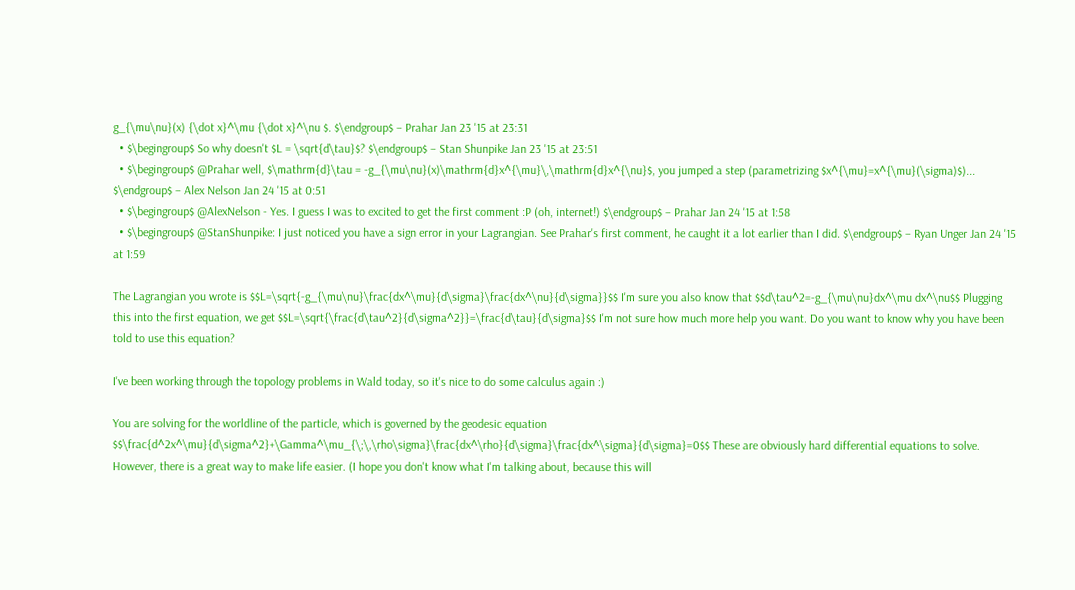g_{\mu\nu}(x) {\dot x}^\mu {\dot x}^\nu $. $\endgroup$ – Prahar Jan 23 '15 at 23:31
  • $\begingroup$ So why doesn't $L = \sqrt{d\tau}$? $\endgroup$ – Stan Shunpike Jan 23 '15 at 23:51
  • $\begingroup$ @Prahar well, $\mathrm{d}\tau = -g_{\mu\nu}(x)\mathrm{d}x^{\mu}\,\mathrm{d}x^{\nu}$, you jumped a step (parametrizing $x^{\mu}=x^{\mu}(\sigma)$)... $\endgroup$ – Alex Nelson Jan 24 '15 at 0:51
  • $\begingroup$ @AlexNelson - Yes. I guess I was to excited to get the first comment :P (oh, internet!) $\endgroup$ – Prahar Jan 24 '15 at 1:58
  • $\begingroup$ @StanShunpike: I just noticed you have a sign error in your Lagrangian. See Prahar's first comment, he caught it a lot earlier than I did. $\endgroup$ – Ryan Unger Jan 24 '15 at 1:59

The Lagrangian you wrote is $$L=\sqrt{-g_{\mu\nu}\frac{dx^\mu}{d\sigma}\frac{dx^\nu}{d\sigma}}$$ I'm sure you also know that $$d\tau^2=-g_{\mu\nu}dx^\mu dx^\nu$$ Plugging this into the first equation, we get $$L=\sqrt{\frac{d\tau^2}{d\sigma^2}}=\frac{d\tau}{d\sigma}$$ I'm not sure how much more help you want. Do you want to know why you have been told to use this equation?

I've been working through the topology problems in Wald today, so it's nice to do some calculus again :)

You are solving for the worldline of the particle, which is governed by the geodesic equation $$\frac{d^2x^\mu}{d\sigma^2}+\Gamma^\mu_{\;\,\rho\sigma}\frac{dx^\rho}{d\sigma}\frac{dx^\sigma}{d\sigma}=0$$ These are obviously hard differential equations to solve. However, there is a great way to make life easier. (I hope you don't know what I'm talking about, because this will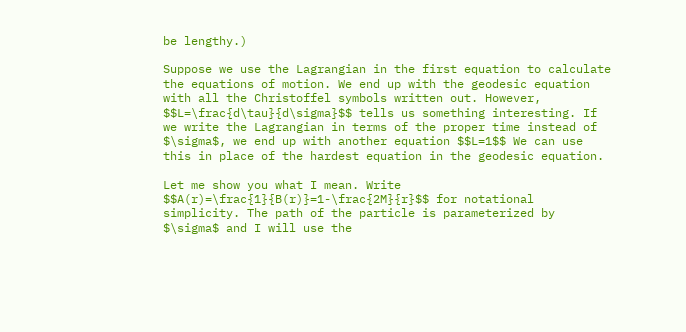be lengthy.)

Suppose we use the Lagrangian in the first equation to calculate the equations of motion. We end up with the geodesic equation with all the Christoffel symbols written out. However, $$L=\frac{d\tau}{d\sigma}$$ tells us something interesting. If we write the Lagrangian in terms of the proper time instead of $\sigma$, we end up with another equation $$L=1$$ We can use this in place of the hardest equation in the geodesic equation.

Let me show you what I mean. Write $$A(r)=\frac{1}{B(r)}=1-\frac{2M}{r}$$ for notational simplicity. The path of the particle is parameterized by $\sigma$ and I will use the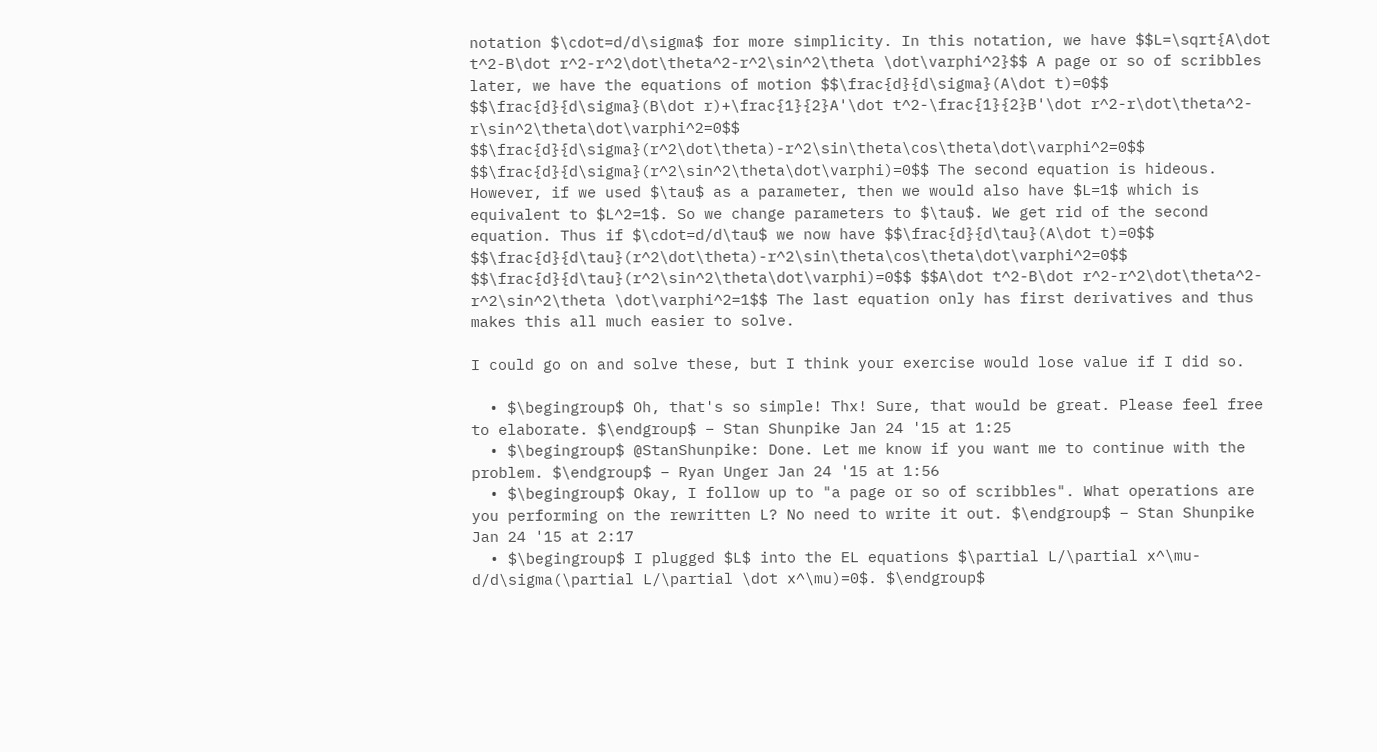notation $\cdot=d/d\sigma$ for more simplicity. In this notation, we have $$L=\sqrt{A\dot t^2-B\dot r^2-r^2\dot\theta^2-r^2\sin^2\theta \dot\varphi^2}$$ A page or so of scribbles later, we have the equations of motion $$\frac{d}{d\sigma}(A\dot t)=0$$ $$\frac{d}{d\sigma}(B\dot r)+\frac{1}{2}A'\dot t^2-\frac{1}{2}B'\dot r^2-r\dot\theta^2-r\sin^2\theta\dot\varphi^2=0$$ $$\frac{d}{d\sigma}(r^2\dot\theta)-r^2\sin\theta\cos\theta\dot\varphi^2=0$$ $$\frac{d}{d\sigma}(r^2\sin^2\theta\dot\varphi)=0$$ The second equation is hideous. However, if we used $\tau$ as a parameter, then we would also have $L=1$ which is equivalent to $L^2=1$. So we change parameters to $\tau$. We get rid of the second equation. Thus if $\cdot=d/d\tau$ we now have $$\frac{d}{d\tau}(A\dot t)=0$$ $$\frac{d}{d\tau}(r^2\dot\theta)-r^2\sin\theta\cos\theta\dot\varphi^2=0$$ $$\frac{d}{d\tau}(r^2\sin^2\theta\dot\varphi)=0$$ $$A\dot t^2-B\dot r^2-r^2\dot\theta^2-r^2\sin^2\theta \dot\varphi^2=1$$ The last equation only has first derivatives and thus makes this all much easier to solve.

I could go on and solve these, but I think your exercise would lose value if I did so.

  • $\begingroup$ Oh, that's so simple! Thx! Sure, that would be great. Please feel free to elaborate. $\endgroup$ – Stan Shunpike Jan 24 '15 at 1:25
  • $\begingroup$ @StanShunpike: Done. Let me know if you want me to continue with the problem. $\endgroup$ – Ryan Unger Jan 24 '15 at 1:56
  • $\begingroup$ Okay, I follow up to "a page or so of scribbles". What operations are you performing on the rewritten L? No need to write it out. $\endgroup$ – Stan Shunpike Jan 24 '15 at 2:17
  • $\begingroup$ I plugged $L$ into the EL equations $\partial L/\partial x^\mu-d/d\sigma(\partial L/\partial \dot x^\mu)=0$. $\endgroup$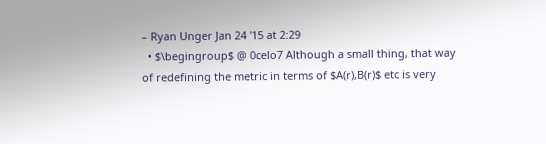– Ryan Unger Jan 24 '15 at 2:29
  • $\begingroup$ @ 0celo7 Although a small thing, that way of redefining the metric in terms of $A(r),B(r)$ etc is very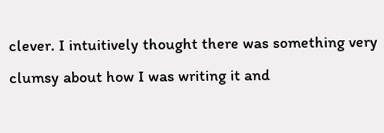clever. I intuitively thought there was something very clumsy about how I was writing it and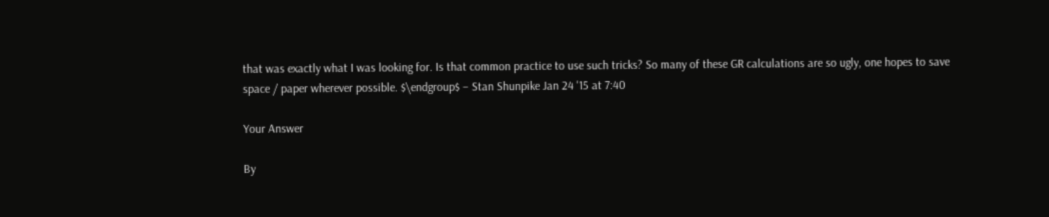that was exactly what I was looking for. Is that common practice to use such tricks? So many of these GR calculations are so ugly, one hopes to save space / paper wherever possible. $\endgroup$ – Stan Shunpike Jan 24 '15 at 7:40

Your Answer

By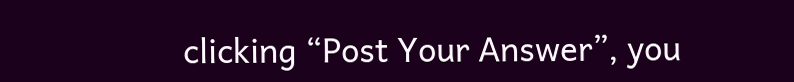clicking “Post Your Answer”, you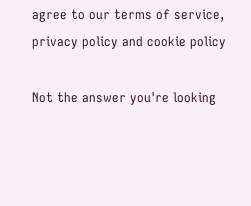agree to our terms of service, privacy policy and cookie policy

Not the answer you're looking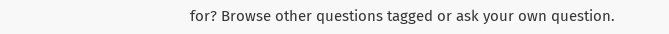for? Browse other questions tagged or ask your own question.